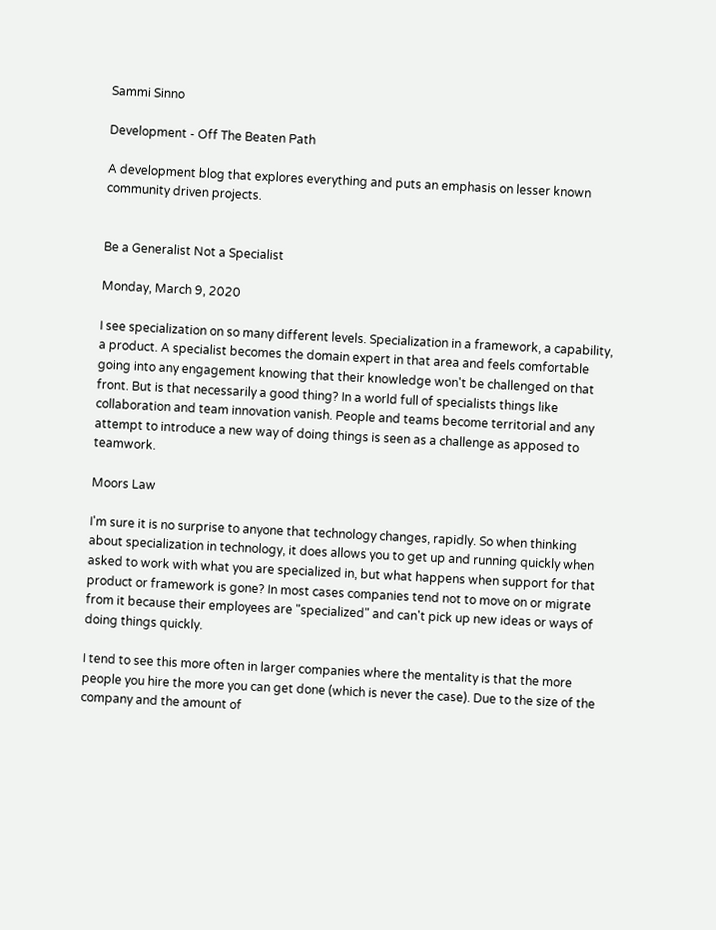Sammi Sinno

Development - Off The Beaten Path

A development blog that explores everything and puts an emphasis on lesser known community driven projects.


Be a Generalist Not a Specialist

Monday, March 9, 2020

I see specialization on so many different levels. Specialization in a framework, a capability, a product. A specialist becomes the domain expert in that area and feels comfortable going into any engagement knowing that their knowledge won't be challenged on that front. But is that necessarily a good thing? In a world full of specialists things like collaboration and team innovation vanish. People and teams become territorial and any attempt to introduce a new way of doing things is seen as a challenge as apposed to teamwork.

Moors Law

I'm sure it is no surprise to anyone that technology changes, rapidly. So when thinking about specialization in technology, it does allows you to get up and running quickly when asked to work with what you are specialized in, but what happens when support for that product or framework is gone? In most cases companies tend not to move on or migrate from it because their employees are "specialized" and can't pick up new ideas or ways of doing things quickly.

I tend to see this more often in larger companies where the mentality is that the more people you hire the more you can get done (which is never the case). Due to the size of the company and the amount of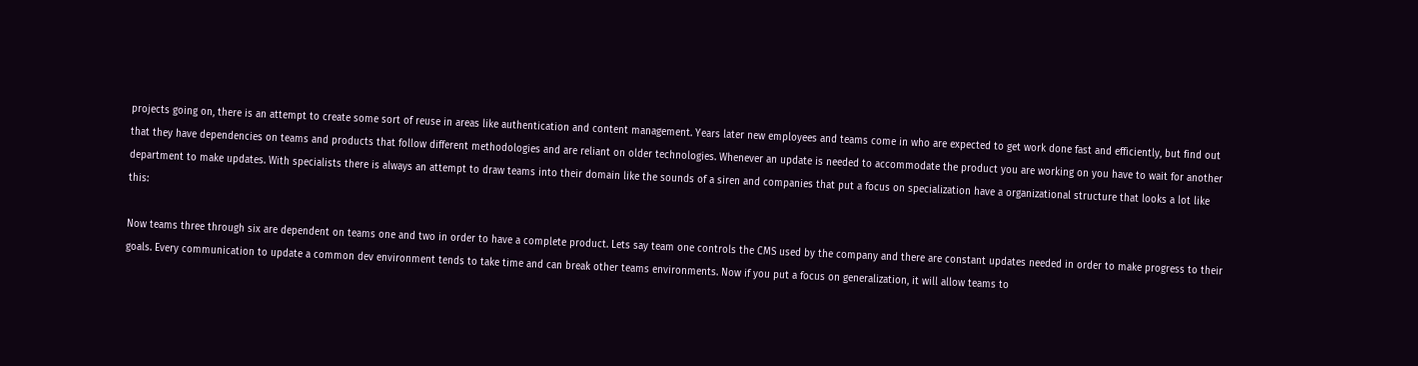projects going on, there is an attempt to create some sort of reuse in areas like authentication and content management. Years later new employees and teams come in who are expected to get work done fast and efficiently, but find out that they have dependencies on teams and products that follow different methodologies and are reliant on older technologies. Whenever an update is needed to accommodate the product you are working on you have to wait for another department to make updates. With specialists there is always an attempt to draw teams into their domain like the sounds of a siren and companies that put a focus on specialization have a organizational structure that looks a lot like this:

Now teams three through six are dependent on teams one and two in order to have a complete product. Lets say team one controls the CMS used by the company and there are constant updates needed in order to make progress to their goals. Every communication to update a common dev environment tends to take time and can break other teams environments. Now if you put a focus on generalization, it will allow teams to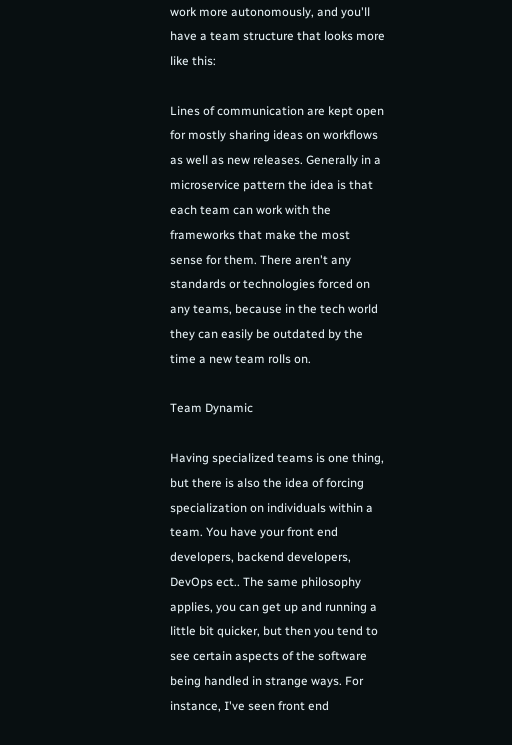work more autonomously, and you'll have a team structure that looks more like this:

Lines of communication are kept open for mostly sharing ideas on workflows as well as new releases. Generally in a microservice pattern the idea is that each team can work with the frameworks that make the most sense for them. There aren't any standards or technologies forced on any teams, because in the tech world they can easily be outdated by the time a new team rolls on.

Team Dynamic

Having specialized teams is one thing, but there is also the idea of forcing specialization on individuals within a team. You have your front end developers, backend developers, DevOps ect.. The same philosophy applies, you can get up and running a little bit quicker, but then you tend to see certain aspects of the software being handled in strange ways. For instance, I've seen front end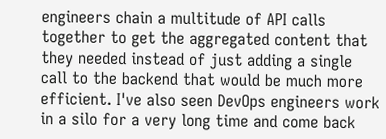engineers chain a multitude of API calls together to get the aggregated content that they needed instead of just adding a single call to the backend that would be much more efficient. I've also seen DevOps engineers work in a silo for a very long time and come back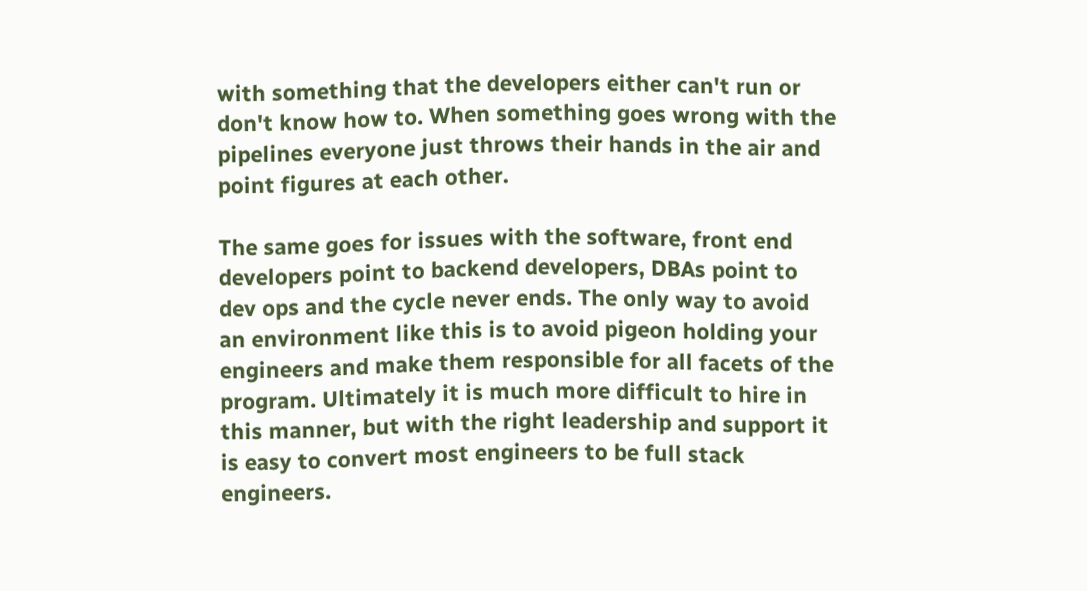with something that the developers either can't run or don't know how to. When something goes wrong with the pipelines everyone just throws their hands in the air and point figures at each other.

The same goes for issues with the software, front end developers point to backend developers, DBAs point to dev ops and the cycle never ends. The only way to avoid an environment like this is to avoid pigeon holding your engineers and make them responsible for all facets of the program. Ultimately it is much more difficult to hire in this manner, but with the right leadership and support it is easy to convert most engineers to be full stack engineers.